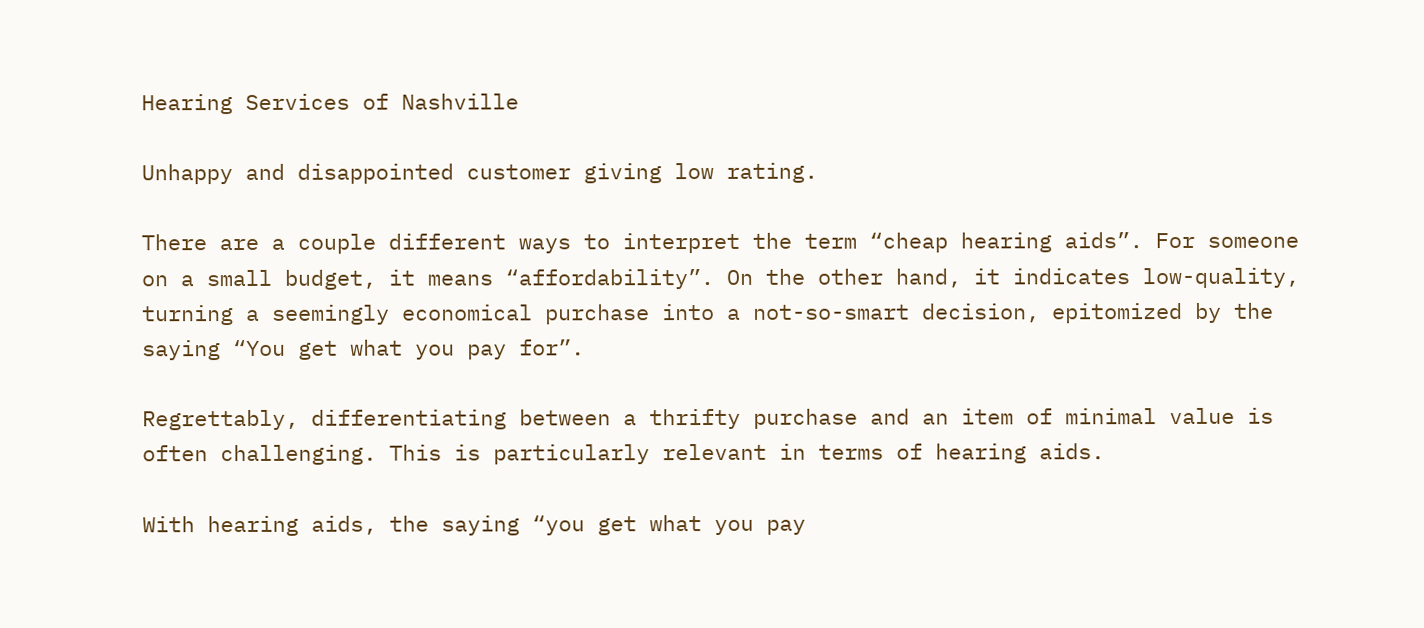Hearing Services of Nashville

Unhappy and disappointed customer giving low rating.

There are a couple different ways to interpret the term “cheap hearing aids”. For someone on a small budget, it means “affordability”. On the other hand, it indicates low-quality, turning a seemingly economical purchase into a not-so-smart decision, epitomized by the saying “You get what you pay for”.

Regrettably, differentiating between a thrifty purchase and an item of minimal value is often challenging. This is particularly relevant in terms of hearing aids.

With hearing aids, the saying “you get what you pay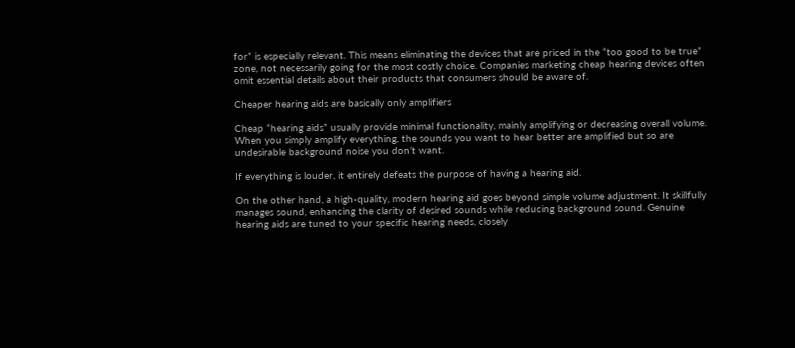for” is especially relevant. This means eliminating the devices that are priced in the “too good to be true” zone, not necessarily going for the most costly choice. Companies marketing cheap hearing devices often omit essential details about their products that consumers should be aware of.

Cheaper hearing aids are basically only amplifiers

Cheap “hearing aids” usually provide minimal functionality, mainly amplifying or decreasing overall volume. When you simply amplify everything, the sounds you want to hear better are amplified but so are undesirable background noise you don’t want.

If everything is louder, it entirely defeats the purpose of having a hearing aid.

On the other hand, a high-quality, modern hearing aid goes beyond simple volume adjustment. It skillfully manages sound, enhancing the clarity of desired sounds while reducing background sound. Genuine hearing aids are tuned to your specific hearing needs, closely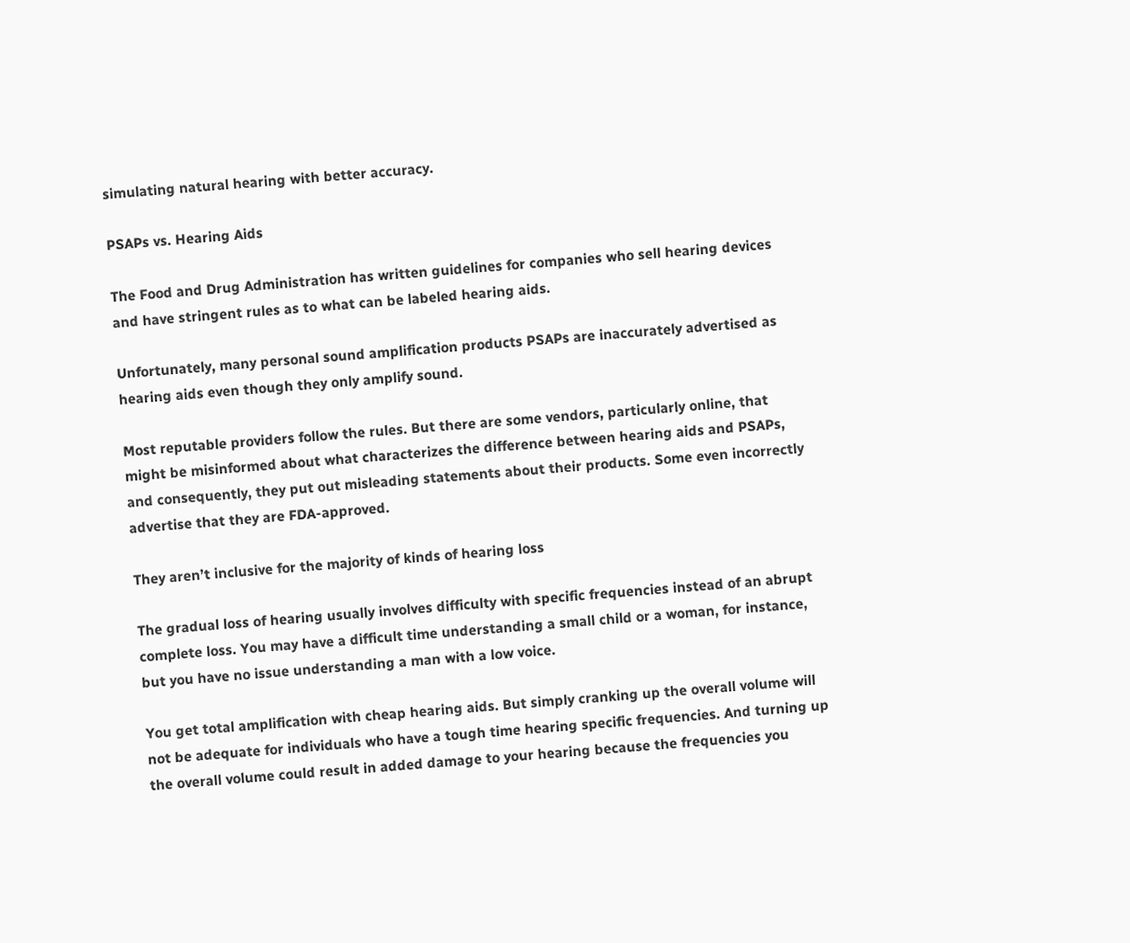simulating natural hearing with better accuracy.

PSAPs vs. Hearing Aids

The Food and Drug Administration has written guidelines for companies who sell hearing devices and have stringent rules as to what can be labeled hearing aids.

Unfortunately, many personal sound amplification products PSAPs are inaccurately advertised as hearing aids even though they only amplify sound.

Most reputable providers follow the rules. But there are some vendors, particularly online, that might be misinformed about what characterizes the difference between hearing aids and PSAPs, and consequently, they put out misleading statements about their products. Some even incorrectly advertise that they are FDA-approved.

They aren’t inclusive for the majority of kinds of hearing loss

The gradual loss of hearing usually involves difficulty with specific frequencies instead of an abrupt complete loss. You may have a difficult time understanding a small child or a woman, for instance, but you have no issue understanding a man with a low voice.

You get total amplification with cheap hearing aids. But simply cranking up the overall volume will not be adequate for individuals who have a tough time hearing specific frequencies. And turning up the overall volume could result in added damage to your hearing because the frequencies you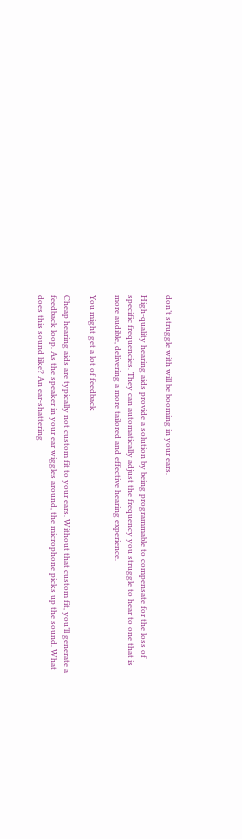don’t struggle with will be booming in your ears.

High-quality hearing aids provide a solution by being programmable to compensate for the loss of specific frequencies. They can automatically adjust the frequency you struggle to hear to one that is more audible, delivering a more tailored and effective hearing experience.

You might get a lot of feedback

Cheap hearing aids are typically not custom fit to your ears. Without that custom fit, you’ll generate a feedback loop. As the speaker in your ear wiggles around, the microphone picks up the sound. What does this sound like? An ear-shattering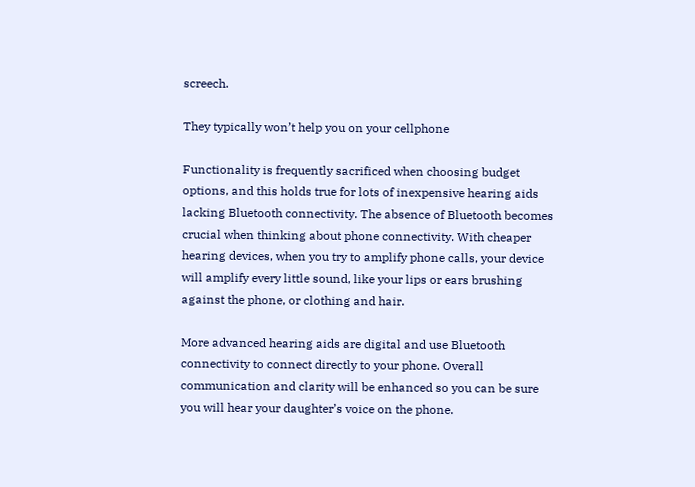screech.

They typically won’t help you on your cellphone

Functionality is frequently sacrificed when choosing budget options, and this holds true for lots of inexpensive hearing aids lacking Bluetooth connectivity. The absence of Bluetooth becomes crucial when thinking about phone connectivity. With cheaper hearing devices, when you try to amplify phone calls, your device will amplify every little sound, like your lips or ears brushing against the phone, or clothing and hair.

More advanced hearing aids are digital and use Bluetooth connectivity to connect directly to your phone. Overall communication and clarity will be enhanced so you can be sure you will hear your daughter’s voice on the phone.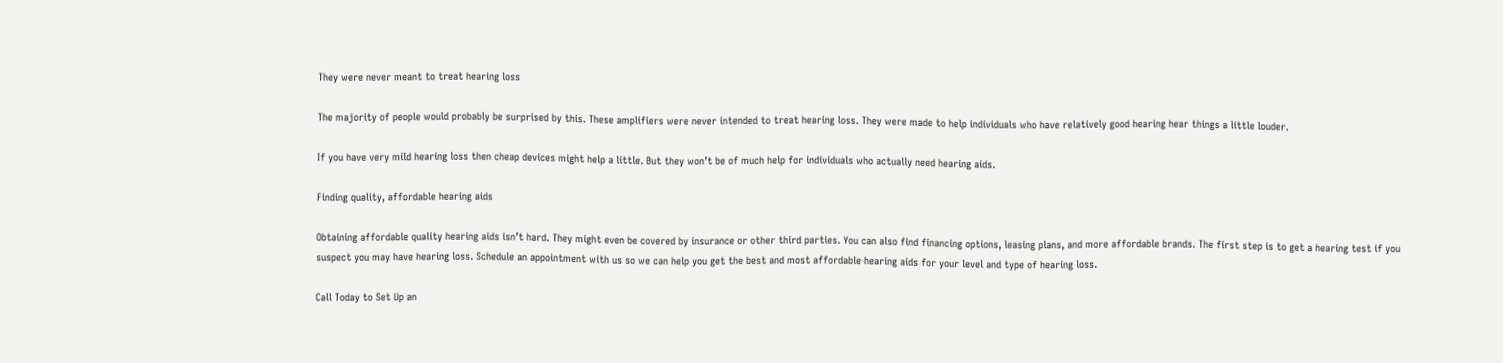They were never meant to treat hearing loss

The majority of people would probably be surprised by this. These amplifiers were never intended to treat hearing loss. They were made to help individuals who have relatively good hearing hear things a little louder.

If you have very mild hearing loss then cheap devices might help a little. But they won’t be of much help for individuals who actually need hearing aids.

Finding quality, affordable hearing aids

Obtaining affordable quality hearing aids isn’t hard. They might even be covered by insurance or other third parties. You can also find financing options, leasing plans, and more affordable brands. The first step is to get a hearing test if you suspect you may have hearing loss. Schedule an appointment with us so we can help you get the best and most affordable hearing aids for your level and type of hearing loss.

Call Today to Set Up an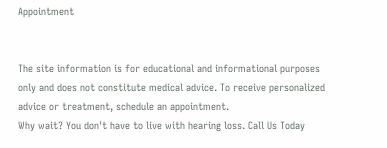Appointment


The site information is for educational and informational purposes only and does not constitute medical advice. To receive personalized advice or treatment, schedule an appointment.
Why wait? You don't have to live with hearing loss. Call Us Today